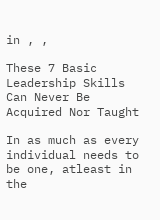in , ,

These 7 Basic Leadership Skills Can Never Be Acquired Nor Taught

In as much as every individual needs to be one, atleast in the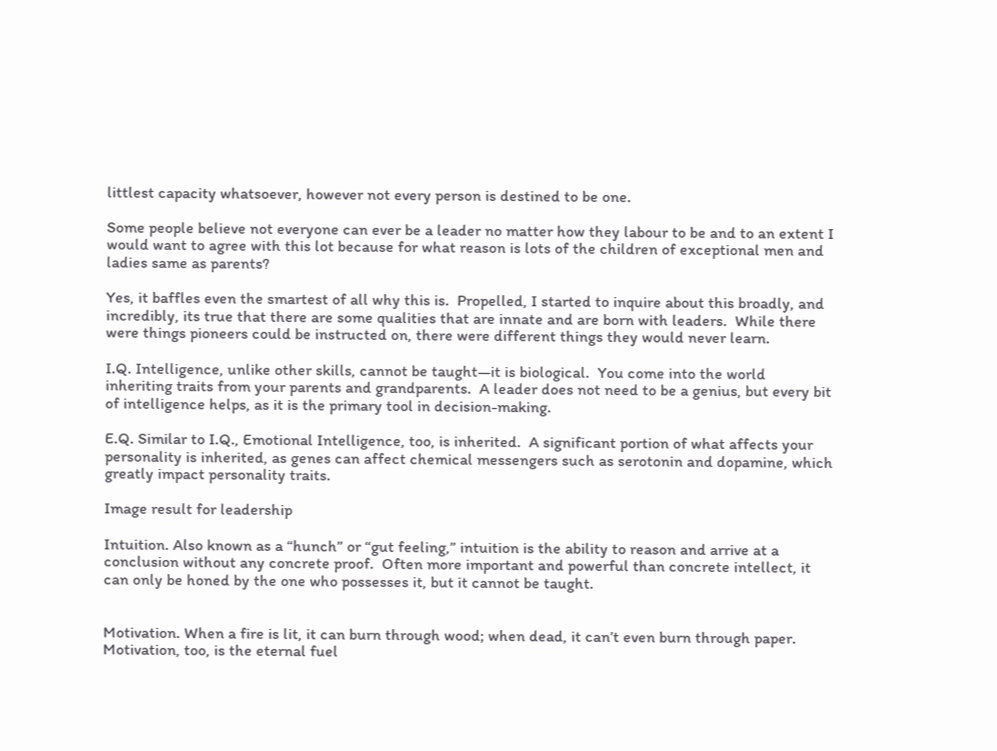littlest capacity whatsoever, however not every person is destined to be one.

Some people believe not everyone can ever be a leader no matter how they labour to be and to an extent I would want to agree with this lot because for what reason is lots of the children of exceptional men and ladies same as parents?

Yes, it baffles even the smartest of all why this is.  Propelled, I started to inquire about this broadly, and incredibly, its true that there are some qualities that are innate and are born with leaders.  While there were things pioneers could be instructed on, there were different things they would never learn.

I.Q. Intelligence, unlike other skills, cannot be taught—it is biological.  You come into the world inheriting traits from your parents and grandparents.  A leader does not need to be a genius, but every bit of intelligence helps, as it is the primary tool in decision-making.

E.Q. Similar to I.Q., Emotional Intelligence, too, is inherited.  A significant portion of what affects your personality is inherited, as genes can affect chemical messengers such as serotonin and dopamine, which greatly impact personality traits.

Image result for leadership

Intuition. Also known as a “hunch” or “gut feeling,” intuition is the ability to reason and arrive at a conclusion without any concrete proof.  Often more important and powerful than concrete intellect, it can only be honed by the one who possesses it, but it cannot be taught.


Motivation. When a fire is lit, it can burn through wood; when dead, it can’t even burn through paper.  Motivation, too, is the eternal fuel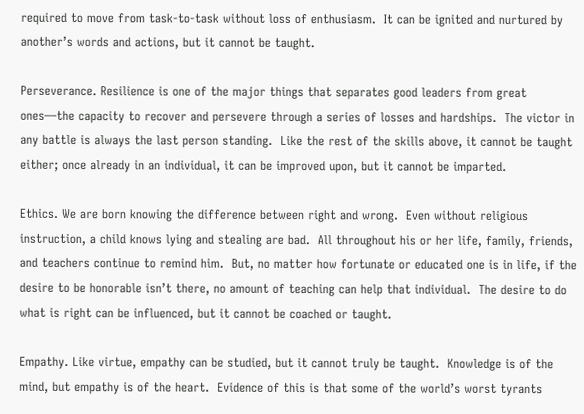required to move from task-to-task without loss of enthusiasm.  It can be ignited and nurtured by another’s words and actions, but it cannot be taught.

Perseverance. Resilience is one of the major things that separates good leaders from great ones—the capacity to recover and persevere through a series of losses and hardships.  The victor in any battle is always the last person standing.  Like the rest of the skills above, it cannot be taught either; once already in an individual, it can be improved upon, but it cannot be imparted.

Ethics. We are born knowing the difference between right and wrong.  Even without religious instruction, a child knows lying and stealing are bad.  All throughout his or her life, family, friends, and teachers continue to remind him.  But, no matter how fortunate or educated one is in life, if the desire to be honorable isn’t there, no amount of teaching can help that individual.  The desire to do what is right can be influenced, but it cannot be coached or taught.

Empathy. Like virtue, empathy can be studied, but it cannot truly be taught.  Knowledge is of the mind, but empathy is of the heart.  Evidence of this is that some of the world’s worst tyrants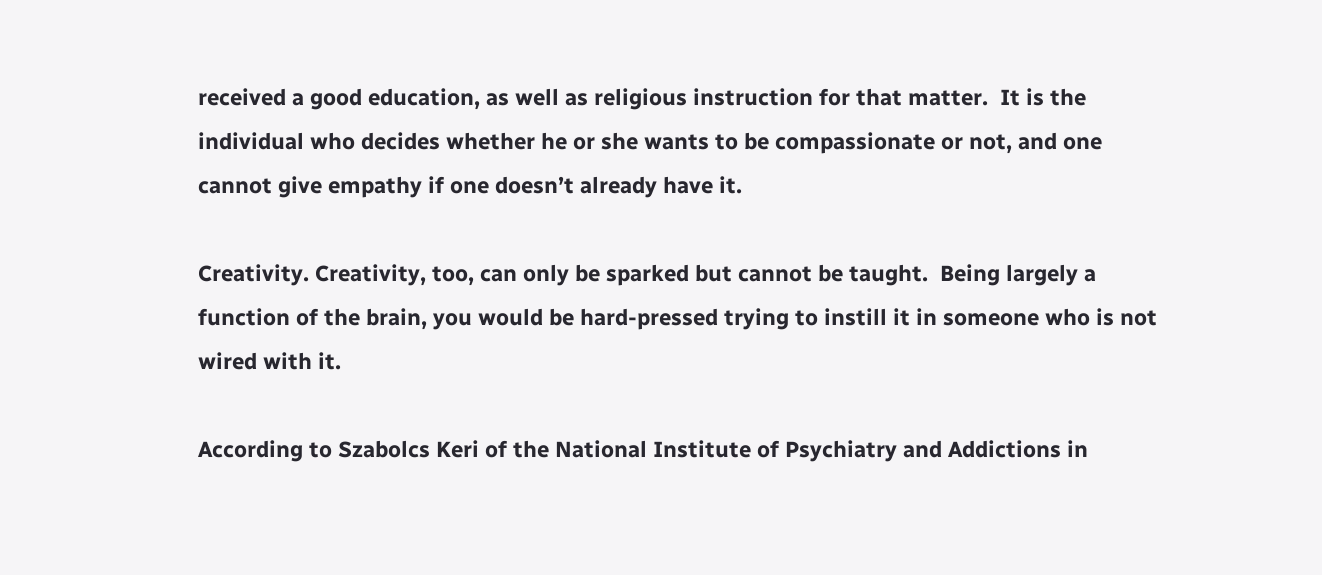received a good education, as well as religious instruction for that matter.  It is the individual who decides whether he or she wants to be compassionate or not, and one cannot give empathy if one doesn’t already have it.

Creativity. Creativity, too, can only be sparked but cannot be taught.  Being largely a function of the brain, you would be hard-pressed trying to instill it in someone who is not wired with it.

According to Szabolcs Keri of the National Institute of Psychiatry and Addictions in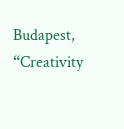Budapest, “Creativity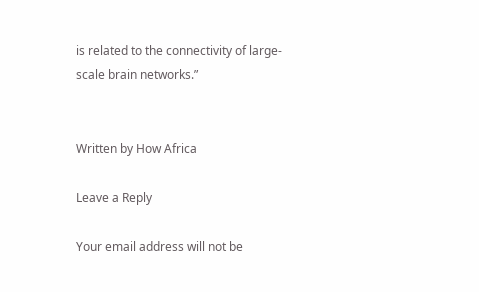is related to the connectivity of large-scale brain networks.”


Written by How Africa

Leave a Reply

Your email address will not be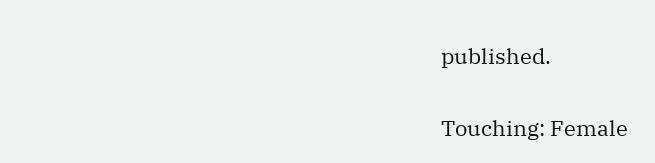published.


Touching: Female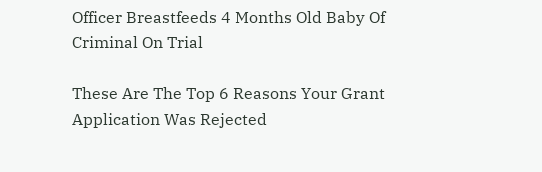Officer Breastfeeds 4 Months Old Baby Of Criminal On Trial

These Are The Top 6 Reasons Your Grant Application Was Rejected